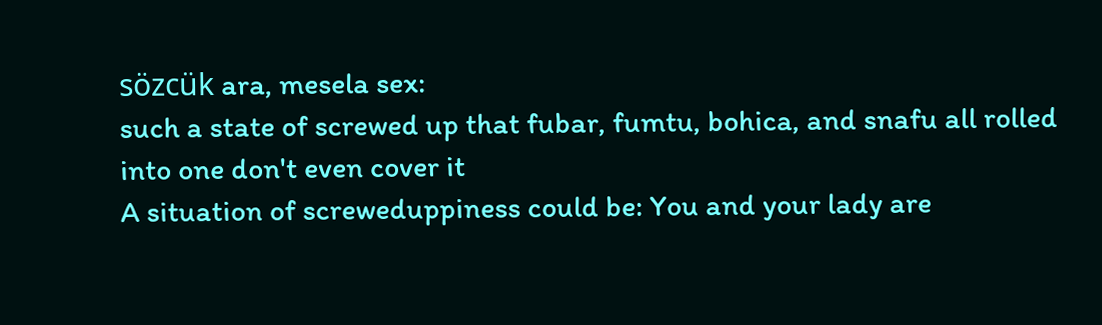sözcük ara, mesela sex:
such a state of screwed up that fubar, fumtu, bohica, and snafu all rolled into one don't even cover it
A situation of screweduppiness could be: You and your lady are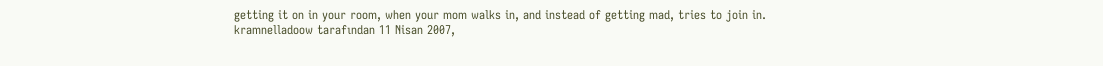getting it on in your room, when your mom walks in, and instead of getting mad, tries to join in.
kramnelladoow tarafından 11 Nisan 2007,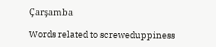Çarşamba

Words related to screweduppiness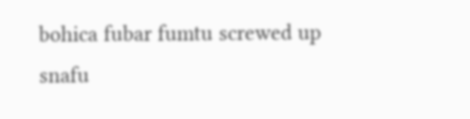bohica fubar fumtu screwed up snafu